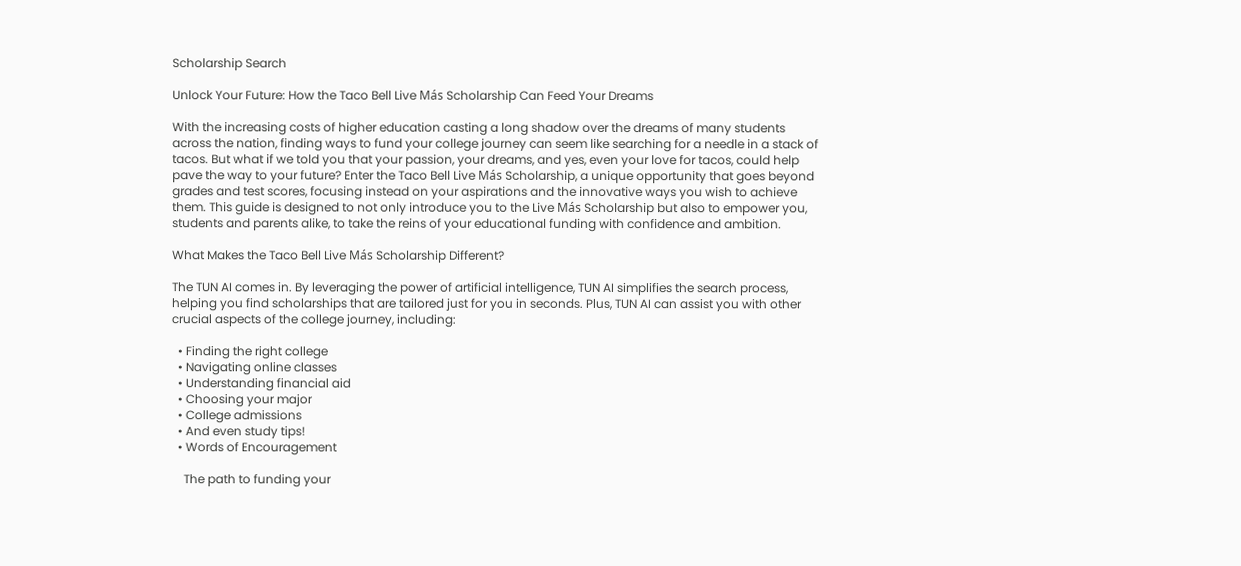Scholarship Search

Unlock Your Future: How the Taco Bell Live Más Scholarship Can Feed Your Dreams

With the increasing costs of higher education casting a long shadow over the dreams of many students across the nation, finding ways to fund your college journey can seem like searching for a needle in a stack of tacos. But what if we told you that your passion, your dreams, and yes, even your love for tacos, could help pave the way to your future? Enter the Taco Bell Live Más Scholarship, a unique opportunity that goes beyond grades and test scores, focusing instead on your aspirations and the innovative ways you wish to achieve them. This guide is designed to not only introduce you to the Live Más Scholarship but also to empower you, students and parents alike, to take the reins of your educational funding with confidence and ambition.

What Makes the Taco Bell Live Más Scholarship Different?

The TUN AI comes in. By leveraging the power of artificial intelligence, TUN AI simplifies the search process, helping you find scholarships that are tailored just for you in seconds. Plus, TUN AI can assist you with other crucial aspects of the college journey, including:

  • Finding the right college
  • Navigating online classes
  • Understanding financial aid
  • Choosing your major
  • College admissions
  • And even study tips!
  • Words of Encouragement

    The path to funding your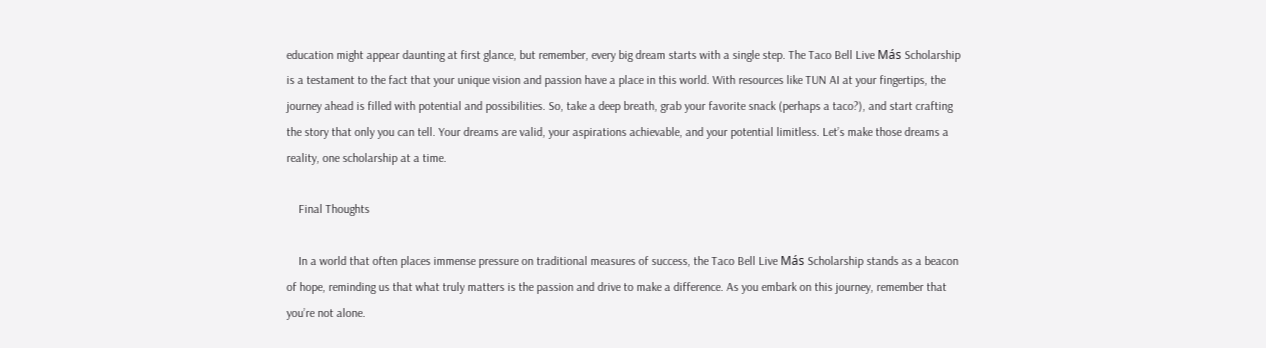education might appear daunting at first glance, but remember, every big dream starts with a single step. The Taco Bell Live Más Scholarship is a testament to the fact that your unique vision and passion have a place in this world. With resources like TUN AI at your fingertips, the journey ahead is filled with potential and possibilities. So, take a deep breath, grab your favorite snack (perhaps a taco?), and start crafting the story that only you can tell. Your dreams are valid, your aspirations achievable, and your potential limitless. Let’s make those dreams a reality, one scholarship at a time.

    Final Thoughts

    In a world that often places immense pressure on traditional measures of success, the Taco Bell Live Más Scholarship stands as a beacon of hope, reminding us that what truly matters is the passion and drive to make a difference. As you embark on this journey, remember that you’re not alone.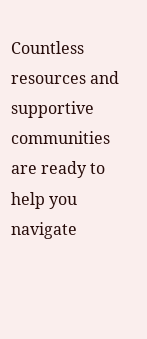Countless resources and supportive communities are ready to help you navigate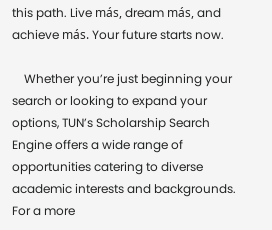this path. Live más, dream más, and achieve más. Your future starts now.

    Whether you’re just beginning your search or looking to expand your options, TUN’s Scholarship Search Engine offers a wide range of opportunities catering to diverse academic interests and backgrounds. For a more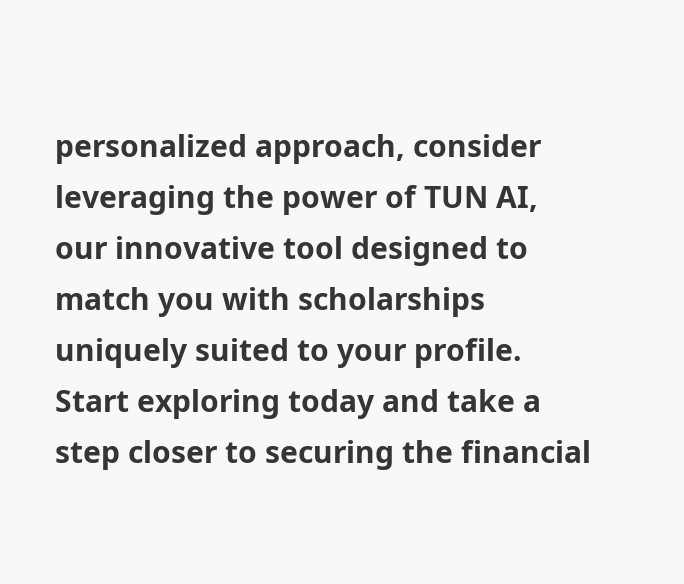personalized approach, consider leveraging the power of TUN AI, our innovative tool designed to match you with scholarships uniquely suited to your profile. Start exploring today and take a step closer to securing the financial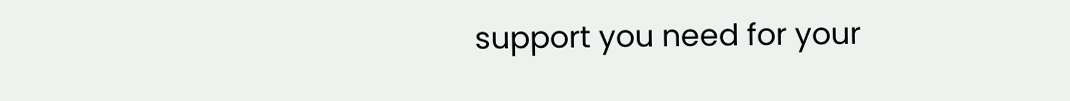support you need for your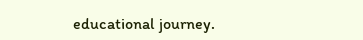educational journey.